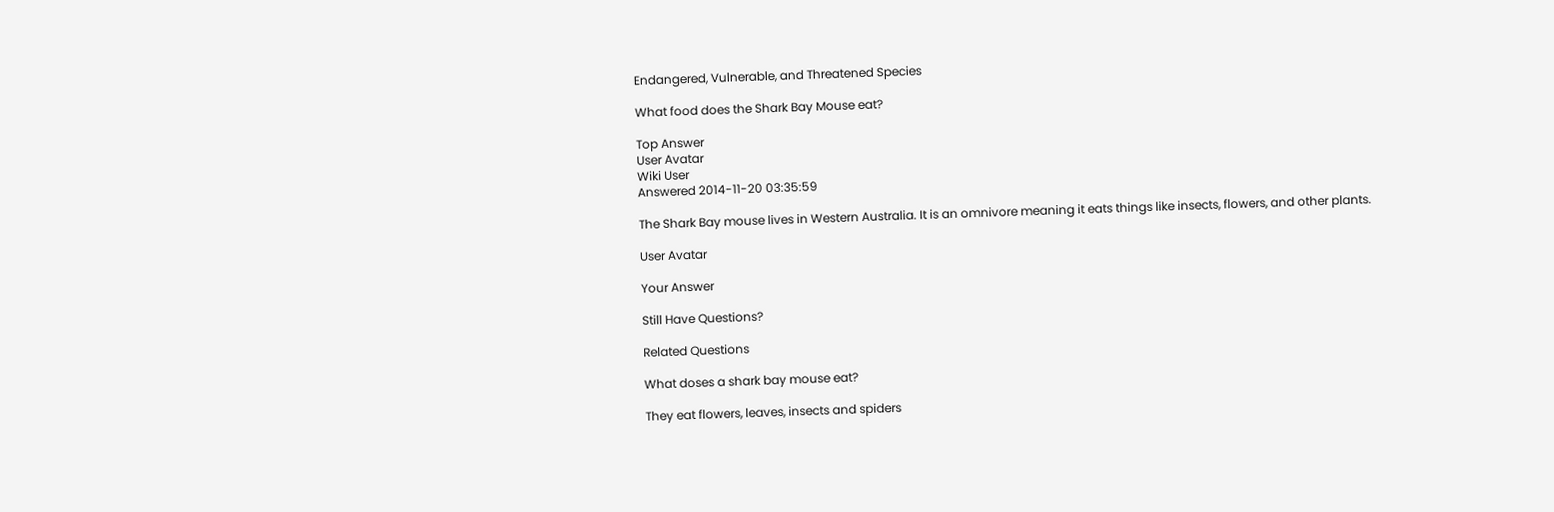Endangered, Vulnerable, and Threatened Species

What food does the Shark Bay Mouse eat?

Top Answer
User Avatar
Wiki User
Answered 2014-11-20 03:35:59

The Shark Bay mouse lives in Western Australia. It is an omnivore meaning it eats things like insects, flowers, and other plants.

User Avatar

Your Answer

Still Have Questions?

Related Questions

What doses a shark bay mouse eat?

They eat flowers, leaves, insects and spiders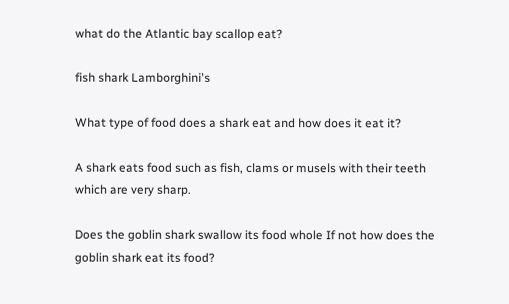what do the Atlantic bay scallop eat?

fish shark Lamborghini's

What type of food does a shark eat and how does it eat it?

A shark eats food such as fish, clams or musels with their teeth which are very sharp.

Does the goblin shark swallow its food whole If not how does the goblin shark eat its food?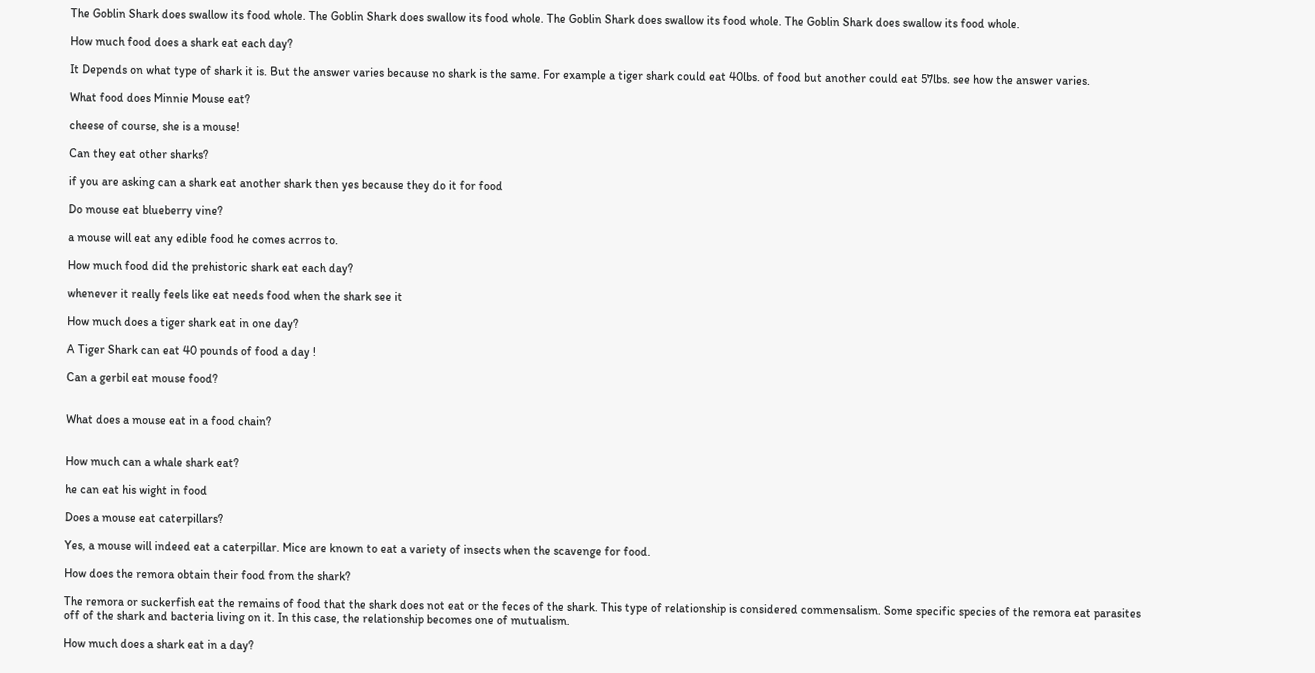The Goblin Shark does swallow its food whole. The Goblin Shark does swallow its food whole. The Goblin Shark does swallow its food whole. The Goblin Shark does swallow its food whole.

How much food does a shark eat each day?

It Depends on what type of shark it is. But the answer varies because no shark is the same. For example a tiger shark could eat 40lbs. of food but another could eat 57lbs. see how the answer varies.

What food does Minnie Mouse eat?

cheese of course, she is a mouse!

Can they eat other sharks?

if you are asking can a shark eat another shark then yes because they do it for food

Do mouse eat blueberry vine?

a mouse will eat any edible food he comes acrros to.

How much food did the prehistoric shark eat each day?

whenever it really feels like eat needs food when the shark see it

How much does a tiger shark eat in one day?

A Tiger Shark can eat 40 pounds of food a day !

Can a gerbil eat mouse food?


What does a mouse eat in a food chain?


How much can a whale shark eat?

he can eat his wight in food

Does a mouse eat caterpillars?

Yes, a mouse will indeed eat a caterpillar. Mice are known to eat a variety of insects when the scavenge for food.

How does the remora obtain their food from the shark?

The remora or suckerfish eat the remains of food that the shark does not eat or the feces of the shark. This type of relationship is considered commensalism. Some specific species of the remora eat parasites off of the shark and bacteria living on it. In this case, the relationship becomes one of mutualism.

How much does a shark eat in a day?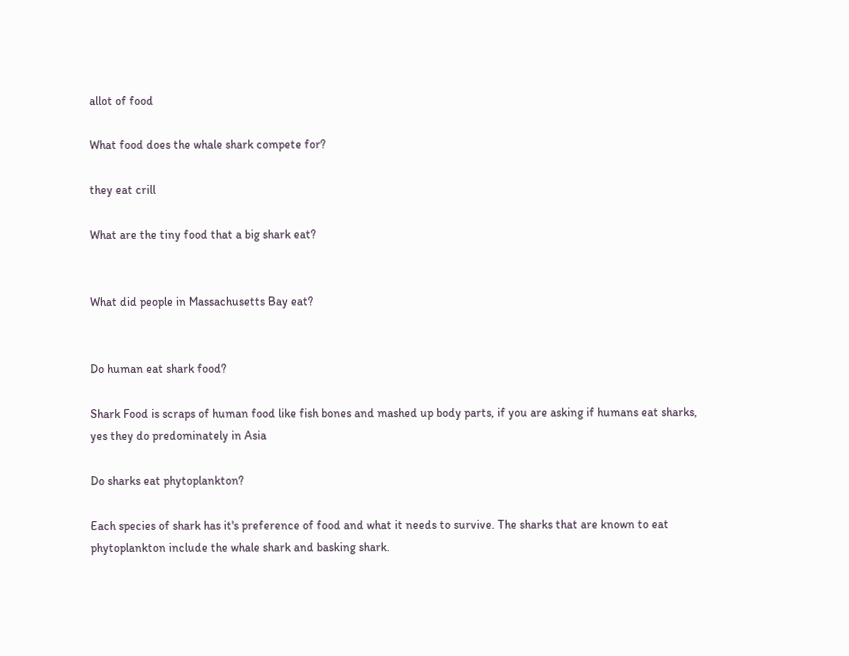allot of food

What food does the whale shark compete for?

they eat crill

What are the tiny food that a big shark eat?


What did people in Massachusetts Bay eat?


Do human eat shark food?

Shark Food is scraps of human food like fish bones and mashed up body parts, if you are asking if humans eat sharks, yes they do predominately in Asia

Do sharks eat phytoplankton?

Each species of shark has it's preference of food and what it needs to survive. The sharks that are known to eat phytoplankton include the whale shark and basking shark.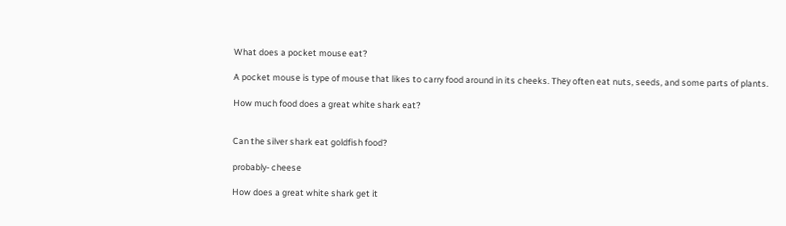What does a pocket mouse eat?

A pocket mouse is type of mouse that likes to carry food around in its cheeks. They often eat nuts, seeds, and some parts of plants.

How much food does a great white shark eat?


Can the silver shark eat goldfish food?

probably- cheese

How does a great white shark get it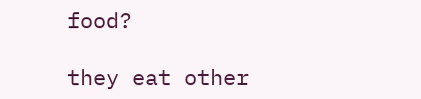food?

they eat other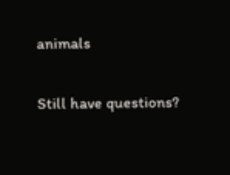animals

Still have questions?